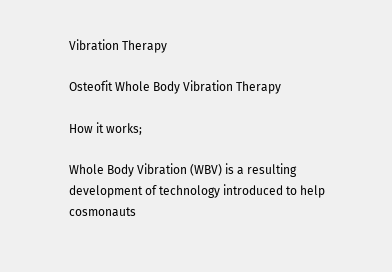Vibration Therapy

Osteofit Whole Body Vibration Therapy

How it works;

Whole Body Vibration (WBV) is a resulting development of technology introduced to help cosmonauts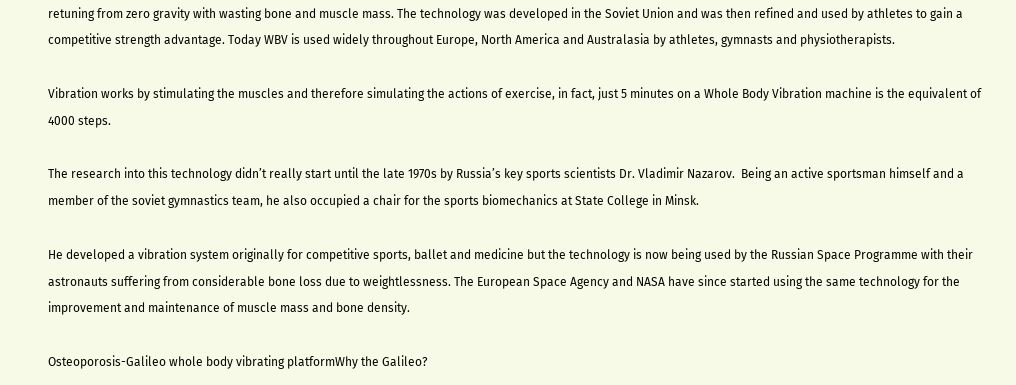retuning from zero gravity with wasting bone and muscle mass. The technology was developed in the Soviet Union and was then refined and used by athletes to gain a competitive strength advantage. Today WBV is used widely throughout Europe, North America and Australasia by athletes, gymnasts and physiotherapists.

Vibration works by stimulating the muscles and therefore simulating the actions of exercise, in fact, just 5 minutes on a Whole Body Vibration machine is the equivalent of 4000 steps.

The research into this technology didn’t really start until the late 1970s by Russia’s key sports scientists Dr. Vladimir Nazarov.  Being an active sportsman himself and a member of the soviet gymnastics team, he also occupied a chair for the sports biomechanics at State College in Minsk.

He developed a vibration system originally for competitive sports, ballet and medicine but the technology is now being used by the Russian Space Programme with their astronauts suffering from considerable bone loss due to weightlessness. The European Space Agency and NASA have since started using the same technology for the improvement and maintenance of muscle mass and bone density.

Osteoporosis-Galileo whole body vibrating platformWhy the Galileo?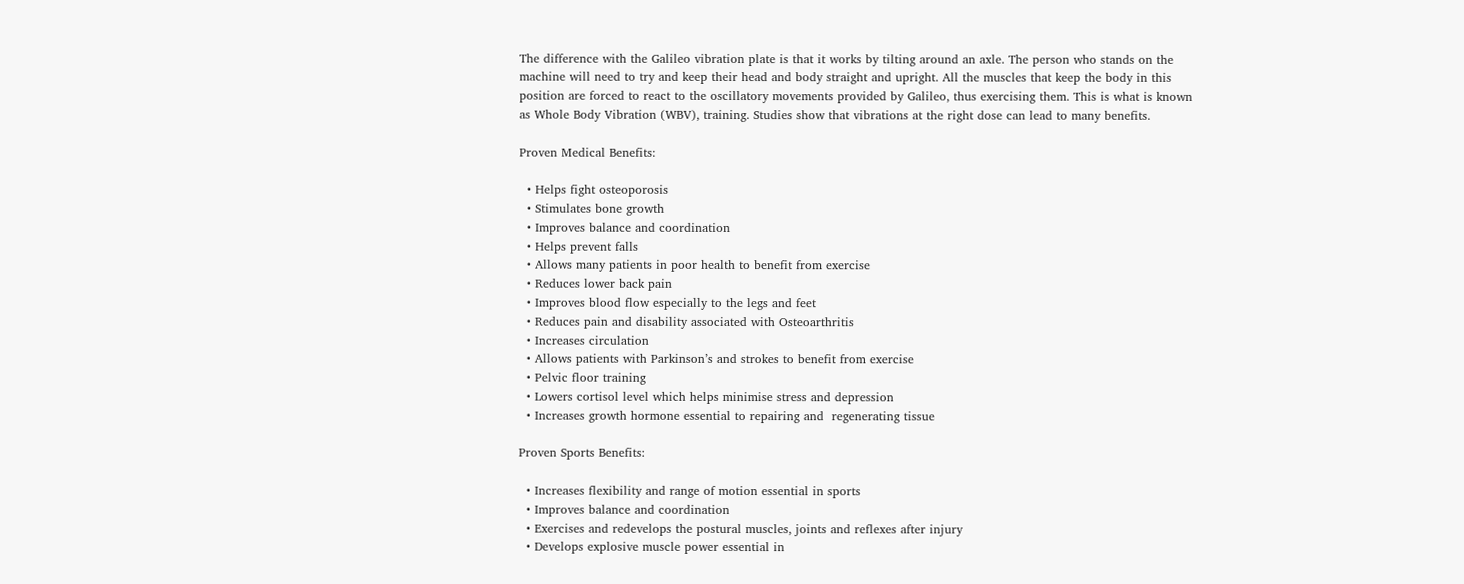The difference with the Galileo vibration plate is that it works by tilting around an axle. The person who stands on the machine will need to try and keep their head and body straight and upright. All the muscles that keep the body in this position are forced to react to the oscillatory movements provided by Galileo, thus exercising them. This is what is known as Whole Body Vibration (WBV), training. Studies show that vibrations at the right dose can lead to many benefits.

Proven Medical Benefits:

  • Helps fight osteoporosis
  • Stimulates bone growth
  • Improves balance and coordination
  • Helps prevent falls
  • Allows many patients in poor health to benefit from exercise
  • Reduces lower back pain
  • Improves blood flow especially to the legs and feet
  • Reduces pain and disability associated with Osteoarthritis
  • Increases circulation
  • Allows patients with Parkinson’s and strokes to benefit from exercise
  • Pelvic floor training
  • Lowers cortisol level which helps minimise stress and depression
  • Increases growth hormone essential to repairing and  regenerating tissue

Proven Sports Benefits:

  • Increases flexibility and range of motion essential in sports
  • Improves balance and coordination
  • Exercises and redevelops the postural muscles, joints and reflexes after injury
  • Develops explosive muscle power essential in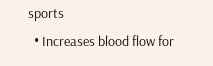sports
  • Increases blood flow for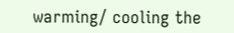warming/ cooling the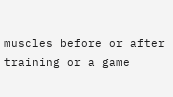muscles before or after training or a game